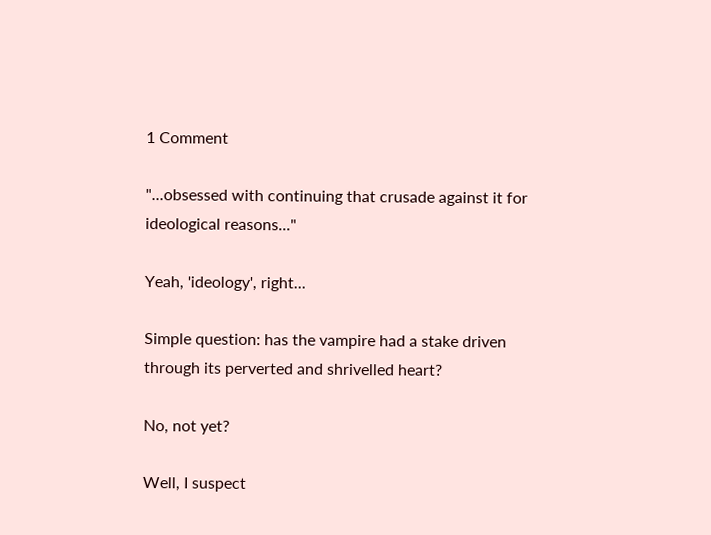1 Comment

"...obsessed with continuing that crusade against it for ideological reasons..."

Yeah, 'ideology', right...

Simple question: has the vampire had a stake driven through its perverted and shrivelled heart?

No, not yet?

Well, I suspect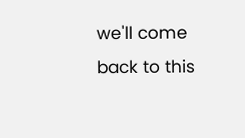we'll come back to this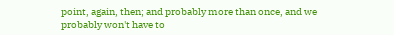point, again, then; and probably more than once, and we probably won't have to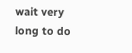wait very long to do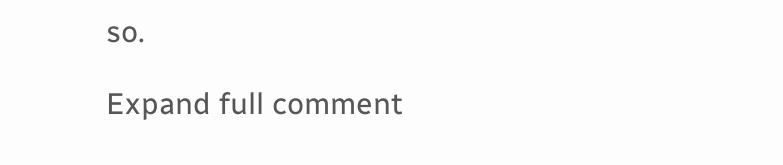so.

Expand full comment